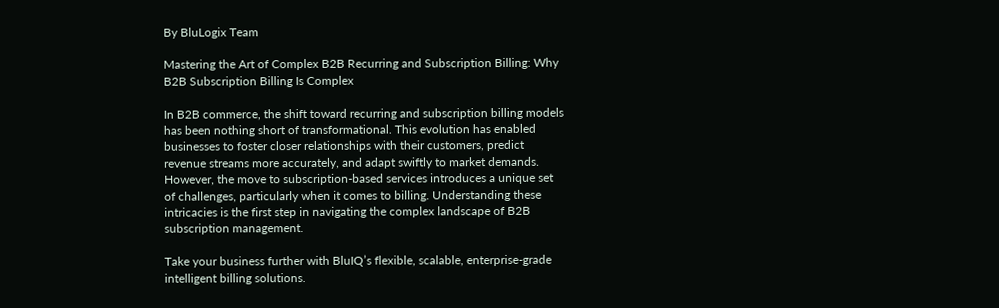By BluLogix Team

Mastering the Art of Complex B2B Recurring and Subscription Billing: Why B2B Subscription Billing Is Complex

In B2B commerce, the shift toward recurring and subscription billing models has been nothing short of transformational. This evolution has enabled businesses to foster closer relationships with their customers, predict revenue streams more accurately, and adapt swiftly to market demands. However, the move to subscription-based services introduces a unique set of challenges, particularly when it comes to billing. Understanding these intricacies is the first step in navigating the complex landscape of B2B subscription management.

Take your business further with BluIQ’s flexible, scalable, enterprise-grade intelligent billing solutions.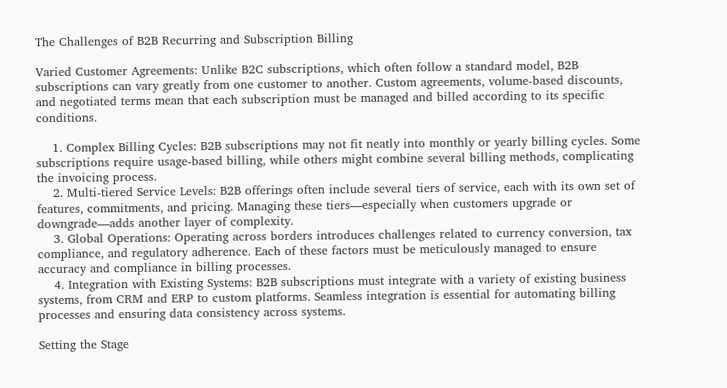The Challenges of B2B Recurring and Subscription Billing

Varied Customer Agreements: Unlike B2C subscriptions, which often follow a standard model, B2B subscriptions can vary greatly from one customer to another. Custom agreements, volume-based discounts, and negotiated terms mean that each subscription must be managed and billed according to its specific conditions.

    1. Complex Billing Cycles: B2B subscriptions may not fit neatly into monthly or yearly billing cycles. Some subscriptions require usage-based billing, while others might combine several billing methods, complicating the invoicing process.
    2. Multi-tiered Service Levels: B2B offerings often include several tiers of service, each with its own set of features, commitments, and pricing. Managing these tiers—especially when customers upgrade or downgrade—adds another layer of complexity.
    3. Global Operations: Operating across borders introduces challenges related to currency conversion, tax compliance, and regulatory adherence. Each of these factors must be meticulously managed to ensure accuracy and compliance in billing processes.
    4. Integration with Existing Systems: B2B subscriptions must integrate with a variety of existing business systems, from CRM and ERP to custom platforms. Seamless integration is essential for automating billing processes and ensuring data consistency across systems.

Setting the Stage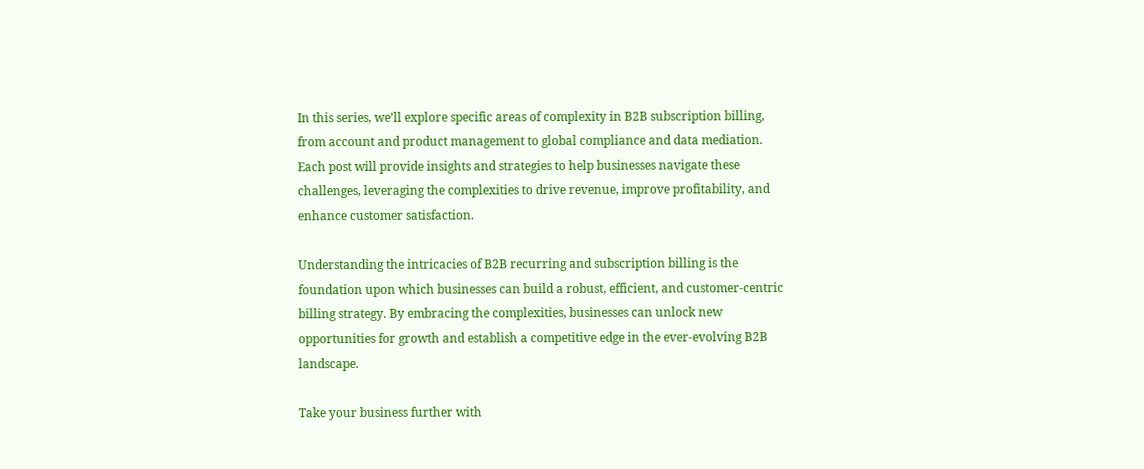In this series, we’ll explore specific areas of complexity in B2B subscription billing, from account and product management to global compliance and data mediation. Each post will provide insights and strategies to help businesses navigate these challenges, leveraging the complexities to drive revenue, improve profitability, and enhance customer satisfaction.

Understanding the intricacies of B2B recurring and subscription billing is the foundation upon which businesses can build a robust, efficient, and customer-centric billing strategy. By embracing the complexities, businesses can unlock new opportunities for growth and establish a competitive edge in the ever-evolving B2B landscape.

Take your business further with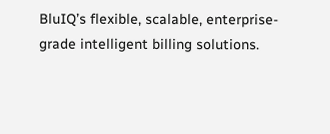BluIQ’s flexible, scalable, enterprise-grade intelligent billing solutions.